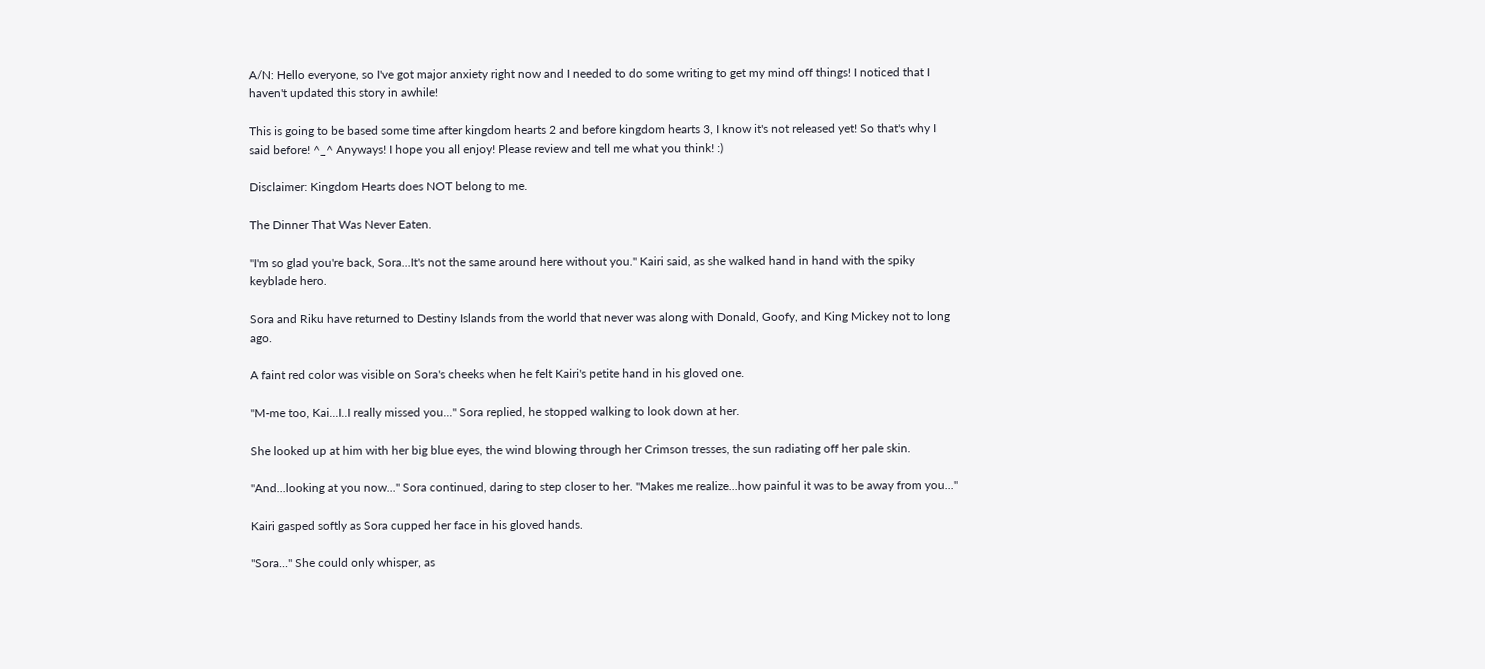A/N: Hello everyone, so I've got major anxiety right now and I needed to do some writing to get my mind off things! I noticed that I haven't updated this story in awhile!

This is going to be based some time after kingdom hearts 2 and before kingdom hearts 3, I know it's not released yet! So that's why I said before! ^_^ Anyways! I hope you all enjoy! Please review and tell me what you think! :)

Disclaimer: Kingdom Hearts does NOT belong to me.

The Dinner That Was Never Eaten.

"I'm so glad you're back, Sora...It's not the same around here without you." Kairi said, as she walked hand in hand with the spiky keyblade hero.

Sora and Riku have returned to Destiny Islands from the world that never was along with Donald, Goofy, and King Mickey not to long ago.

A faint red color was visible on Sora's cheeks when he felt Kairi's petite hand in his gloved one.

"M-me too, Kai...I..I really missed you..." Sora replied, he stopped walking to look down at her.

She looked up at him with her big blue eyes, the wind blowing through her Crimson tresses, the sun radiating off her pale skin.

"And...looking at you now..." Sora continued, daring to step closer to her. "Makes me realize...how painful it was to be away from you..."

Kairi gasped softly as Sora cupped her face in his gloved hands.

"Sora..." She could only whisper, as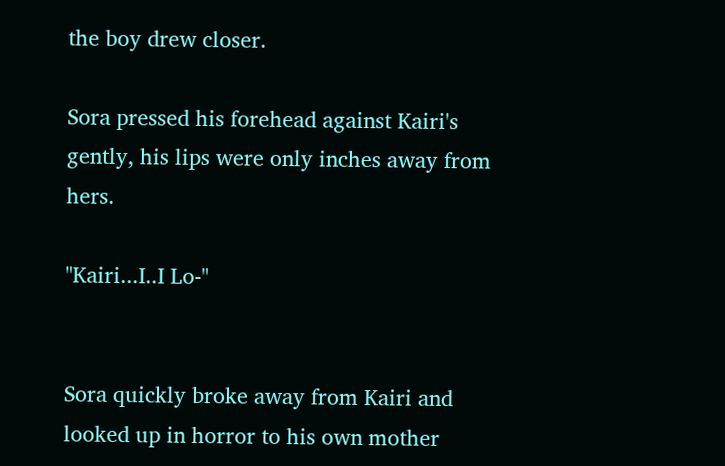the boy drew closer.

Sora pressed his forehead against Kairi's gently, his lips were only inches away from hers.

"Kairi...I..I Lo-"


Sora quickly broke away from Kairi and looked up in horror to his own mother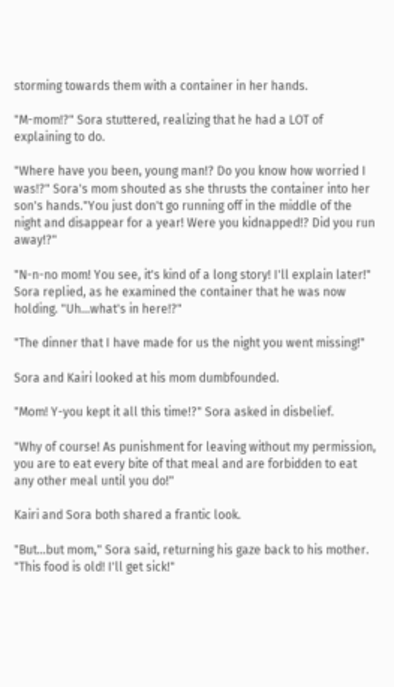storming towards them with a container in her hands.

"M-mom!?" Sora stuttered, realizing that he had a LOT of explaining to do.

"Where have you been, young man!? Do you know how worried I was!?" Sora's mom shouted as she thrusts the container into her son's hands."You just don't go running off in the middle of the night and disappear for a year! Were you kidnapped!? Did you run away!?"

"N-n-no mom! You see, it's kind of a long story! I'll explain later!" Sora replied, as he examined the container that he was now holding. "Uh...what's in here!?"

"The dinner that I have made for us the night you went missing!"

Sora and Kairi looked at his mom dumbfounded.

"Mom! Y-you kept it all this time!?" Sora asked in disbelief.

"Why of course! As punishment for leaving without my permission, you are to eat every bite of that meal and are forbidden to eat any other meal until you do!"

Kairi and Sora both shared a frantic look.

"But...but mom," Sora said, returning his gaze back to his mother. "This food is old! I'll get sick!"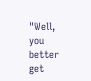"Well, you better get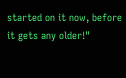started on it now, before it gets any older!"